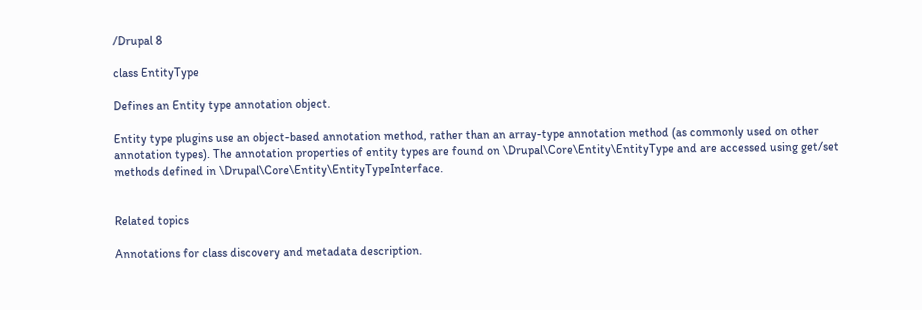/Drupal 8

class EntityType

Defines an Entity type annotation object.

Entity type plugins use an object-based annotation method, rather than an array-type annotation method (as commonly used on other annotation types). The annotation properties of entity types are found on \Drupal\Core\Entity\EntityType and are accessed using get/set methods defined in \Drupal\Core\Entity\EntityTypeInterface.


Related topics

Annotations for class discovery and metadata description.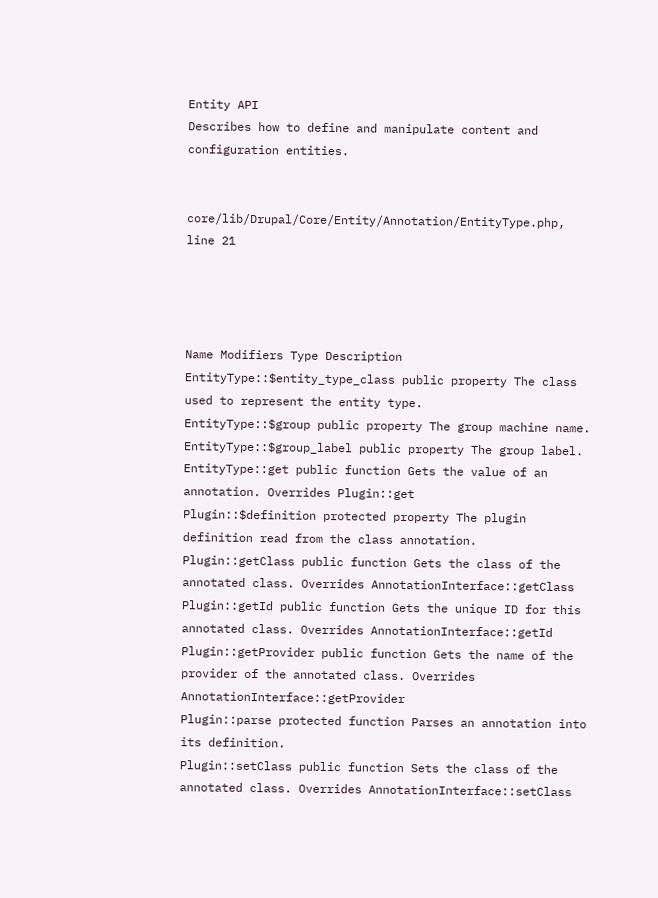Entity API
Describes how to define and manipulate content and configuration entities.


core/lib/Drupal/Core/Entity/Annotation/EntityType.php, line 21




Name Modifiers Type Description
EntityType::$entity_type_class public property The class used to represent the entity type.
EntityType::$group public property The group machine name.
EntityType::$group_label public property The group label.
EntityType::get public function Gets the value of an annotation. Overrides Plugin::get
Plugin::$definition protected property The plugin definition read from the class annotation.
Plugin::getClass public function Gets the class of the annotated class. Overrides AnnotationInterface::getClass
Plugin::getId public function Gets the unique ID for this annotated class. Overrides AnnotationInterface::getId
Plugin::getProvider public function Gets the name of the provider of the annotated class. Overrides AnnotationInterface::getProvider
Plugin::parse protected function Parses an annotation into its definition.
Plugin::setClass public function Sets the class of the annotated class. Overrides AnnotationInterface::setClass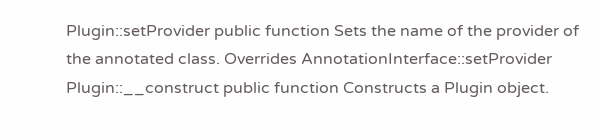Plugin::setProvider public function Sets the name of the provider of the annotated class. Overrides AnnotationInterface::setProvider
Plugin::__construct public function Constructs a Plugin object.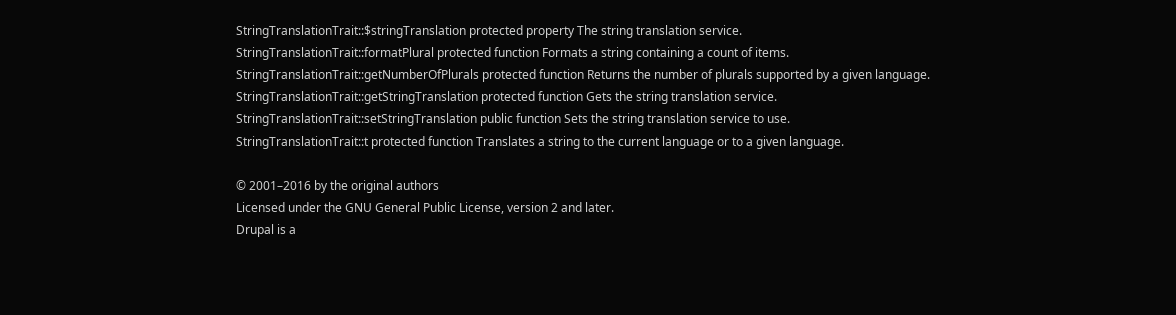StringTranslationTrait::$stringTranslation protected property The string translation service.
StringTranslationTrait::formatPlural protected function Formats a string containing a count of items.
StringTranslationTrait::getNumberOfPlurals protected function Returns the number of plurals supported by a given language.
StringTranslationTrait::getStringTranslation protected function Gets the string translation service.
StringTranslationTrait::setStringTranslation public function Sets the string translation service to use.
StringTranslationTrait::t protected function Translates a string to the current language or to a given language.

© 2001–2016 by the original authors
Licensed under the GNU General Public License, version 2 and later.
Drupal is a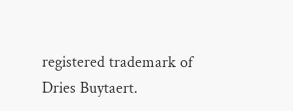registered trademark of Dries Buytaert.